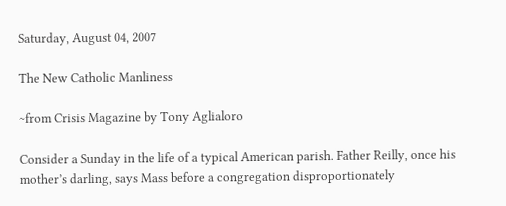Saturday, August 04, 2007

The New Catholic Manliness

~from Crisis Magazine by Tony Aglialoro

Consider a Sunday in the life of a typical American parish. Father Reilly, once his mother’s darling, says Mass before a congregation disproportionately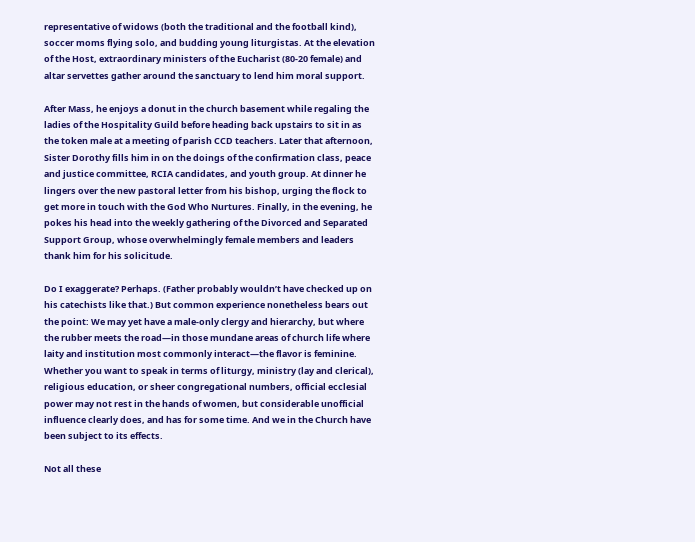representative of widows (both the traditional and the football kind), soccer moms flying solo, and budding young liturgistas. At the elevation of the Host, extraordinary ministers of the Eucharist (80-20 female) and altar servettes gather around the sanctuary to lend him moral support.

After Mass, he enjoys a donut in the church basement while regaling the ladies of the Hospitality Guild before heading back upstairs to sit in as the token male at a meeting of parish CCD teachers. Later that afternoon, Sister Dorothy fills him in on the doings of the confirmation class, peace and justice committee, RCIA candidates, and youth group. At dinner he lingers over the new pastoral letter from his bishop, urging the flock to get more in touch with the God Who Nurtures. Finally, in the evening, he pokes his head into the weekly gathering of the Divorced and Separated Support Group, whose overwhelmingly female members and leaders thank him for his solicitude.

Do I exaggerate? Perhaps. (Father probably wouldn’t have checked up on his catechists like that.) But common experience nonetheless bears out the point: We may yet have a male-only clergy and hierarchy, but where the rubber meets the road—in those mundane areas of church life where laity and institution most commonly interact—the flavor is feminine. Whether you want to speak in terms of liturgy, ministry (lay and clerical), religious education, or sheer congregational numbers, official ecclesial power may not rest in the hands of women, but considerable unofficial influence clearly does, and has for some time. And we in the Church have been subject to its effects.

Not all these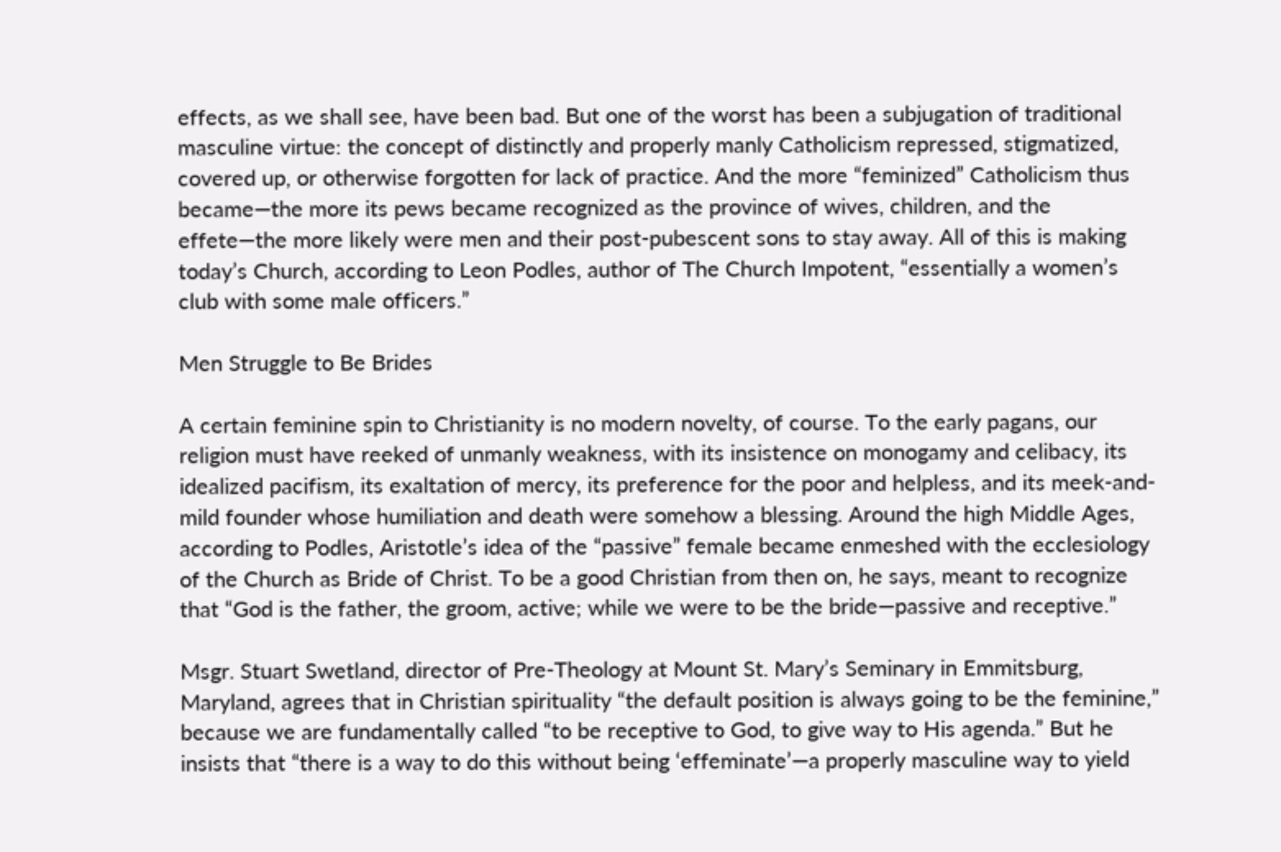effects, as we shall see, have been bad. But one of the worst has been a subjugation of traditional masculine virtue: the concept of distinctly and properly manly Catholicism repressed, stigmatized, covered up, or otherwise forgotten for lack of practice. And the more “feminized” Catholicism thus became—the more its pews became recognized as the province of wives, children, and the effete—the more likely were men and their post-pubescent sons to stay away. All of this is making today’s Church, according to Leon Podles, author of The Church Impotent, “essentially a women’s club with some male officers.”

Men Struggle to Be Brides

A certain feminine spin to Christianity is no modern novelty, of course. To the early pagans, our religion must have reeked of unmanly weakness, with its insistence on monogamy and celibacy, its idealized pacifism, its exaltation of mercy, its preference for the poor and helpless, and its meek-and-mild founder whose humiliation and death were somehow a blessing. Around the high Middle Ages, according to Podles, Aristotle’s idea of the “passive” female became enmeshed with the ecclesiology of the Church as Bride of Christ. To be a good Christian from then on, he says, meant to recognize that “God is the father, the groom, active; while we were to be the bride—passive and receptive.”

Msgr. Stuart Swetland, director of Pre-Theology at Mount St. Mary’s Seminary in Emmitsburg, Maryland, agrees that in Christian spirituality “the default position is always going to be the feminine,” because we are fundamentally called “to be receptive to God, to give way to His agenda.” But he insists that “there is a way to do this without being ‘effeminate’—a properly masculine way to yield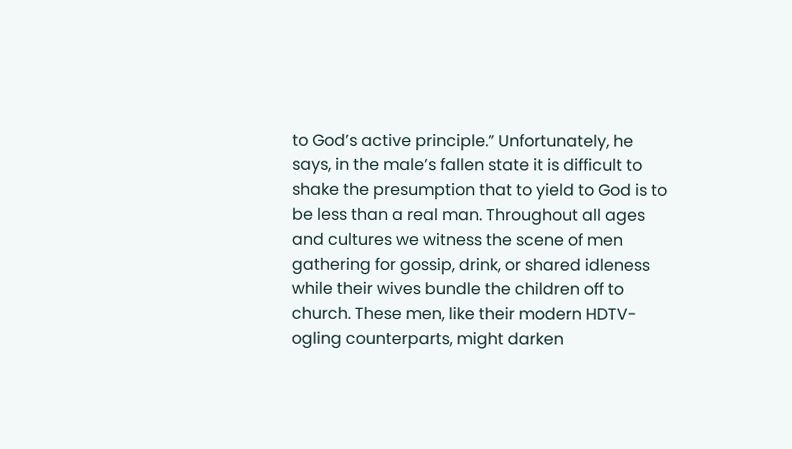to God’s active principle.” Unfortunately, he says, in the male’s fallen state it is difficult to shake the presumption that to yield to God is to be less than a real man. Throughout all ages and cultures we witness the scene of men gathering for gossip, drink, or shared idleness while their wives bundle the children off to church. These men, like their modern HDTV-ogling counterparts, might darken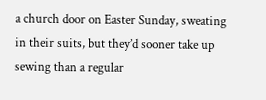a church door on Easter Sunday, sweating in their suits, but they’d sooner take up sewing than a regular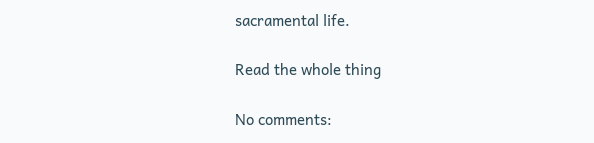sacramental life.

Read the whole thing

No comments: